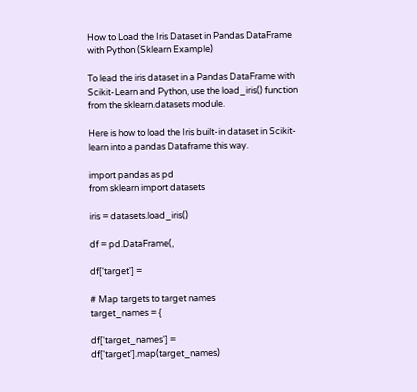How to Load the Iris Dataset in Pandas DataFrame with Python (Sklearn Example)

To lead the iris dataset in a Pandas DataFrame with Scikit-Learn and Python, use the load_iris() function from the sklearn.datasets module.

Here is how to load the Iris built-in dataset in Scikit-learn into a pandas Dataframe this way.

import pandas as pd
from sklearn import datasets

iris = datasets.load_iris()

df = pd.DataFrame(,

df['target'] =

# Map targets to target names
target_names = {

df['target_names'] = df['target'].map(target_names)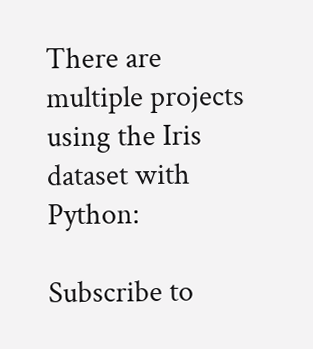There are multiple projects using the Iris dataset with Python:

Subscribe to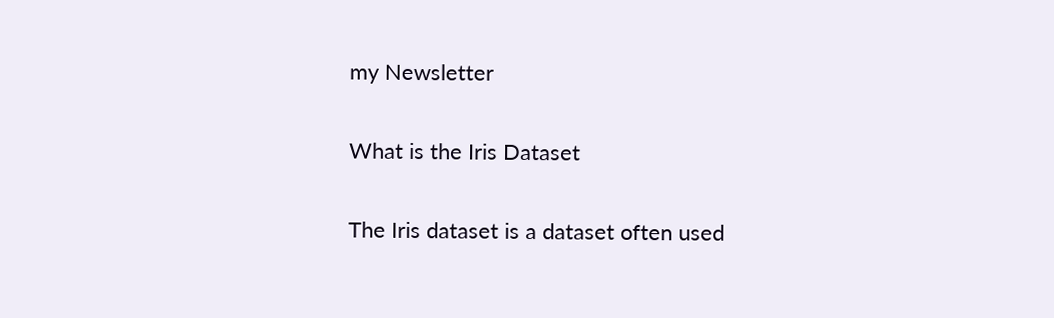my Newsletter

What is the Iris Dataset

The Iris dataset is a dataset often used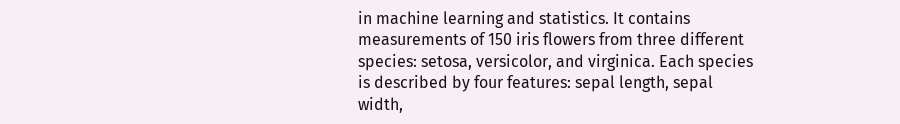in machine learning and statistics. It contains measurements of 150 iris flowers from three different species: setosa, versicolor, and virginica. Each species is described by four features: sepal length, sepal width,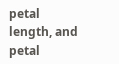petal length, and petal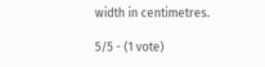width in centimetres.

5/5 - (1 vote)